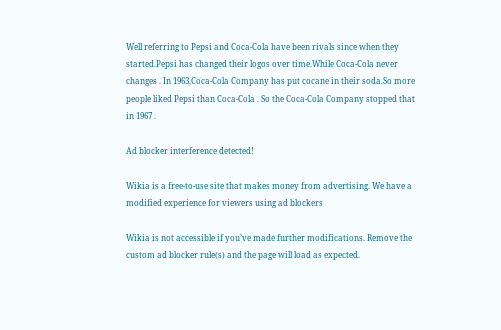Well referring to Pepsi and Coca-Cola have been rivals since when they started.Pepsi has changed their logos over time.While Coca-Cola never changes . In 1963,Coca-Cola Company has put cocane in their soda.So more people liked Pepsi than Coca-Cola . So the Coca-Cola Company stopped that in 1967 .

Ad blocker interference detected!

Wikia is a free-to-use site that makes money from advertising. We have a modified experience for viewers using ad blockers

Wikia is not accessible if you’ve made further modifications. Remove the custom ad blocker rule(s) and the page will load as expected.